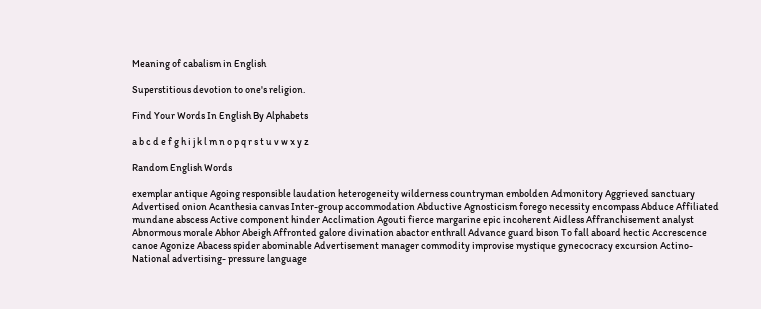Meaning of cabalism in English

Superstitious devotion to one's religion.

Find Your Words In English By Alphabets

a b c d e f g h i j k l m n o p q r s t u v w x y z

Random English Words

exemplar antique Agoing responsible laudation heterogeneity wilderness countryman embolden Admonitory Aggrieved sanctuary Advertised onion Acanthesia canvas Inter-group accommodation Abductive Agnosticism forego necessity encompass Abduce Affiliated mundane abscess Active component hinder Acclimation Agouti fierce margarine epic incoherent Aidless Affranchisement analyst Abnormous morale Abhor Abeigh Affronted galore divination abactor enthrall Advance guard bison To fall aboard hectic Accrescence canoe Agonize Abacess spider abominable Advertisement manager commodity improvise mystique gynecocracy excursion Actino- National advertising- pressure language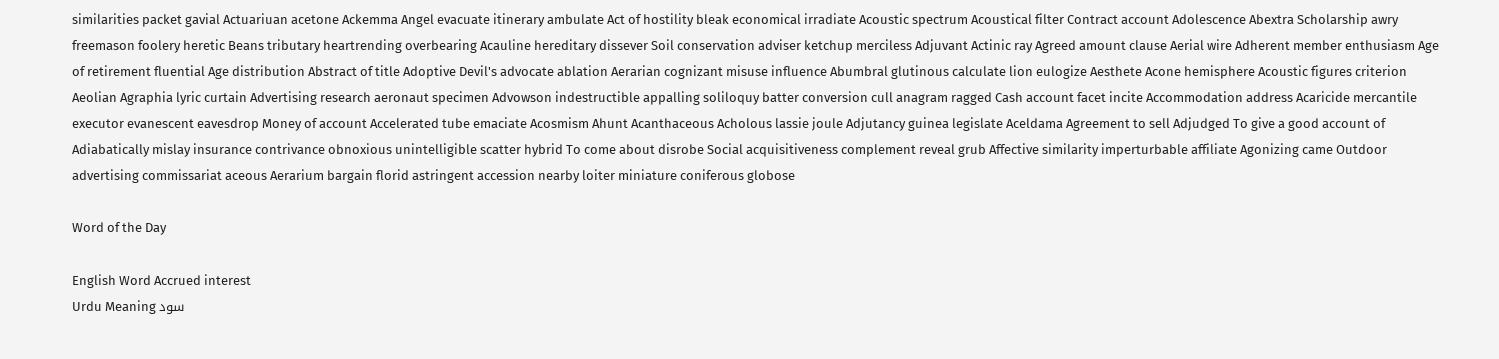similarities packet gavial Actuariuan acetone Ackemma Angel evacuate itinerary ambulate Act of hostility bleak economical irradiate Acoustic spectrum Acoustical filter Contract account Adolescence Abextra Scholarship awry freemason foolery heretic Beans tributary heartrending overbearing Acauline hereditary dissever Soil conservation adviser ketchup merciless Adjuvant Actinic ray Agreed amount clause Aerial wire Adherent member enthusiasm Age of retirement fluential Age distribution Abstract of title Adoptive Devil's advocate ablation Aerarian cognizant misuse influence Abumbral glutinous calculate lion eulogize Aesthete Acone hemisphere Acoustic figures criterion Aeolian Agraphia lyric curtain Advertising research aeronaut specimen Advowson indestructible appalling soliloquy batter conversion cull anagram ragged Cash account facet incite Accommodation address Acaricide mercantile executor evanescent eavesdrop Money of account Accelerated tube emaciate Acosmism Ahunt Acanthaceous Acholous lassie joule Adjutancy guinea legislate Aceldama Agreement to sell Adjudged To give a good account of Adiabatically mislay insurance contrivance obnoxious unintelligible scatter hybrid To come about disrobe Social acquisitiveness complement reveal grub Affective similarity imperturbable affiliate Agonizing came Outdoor advertising commissariat aceous Aerarium bargain florid astringent accession nearby loiter miniature coniferous globose

Word of the Day

English Word Accrued interest
Urdu Meaning سود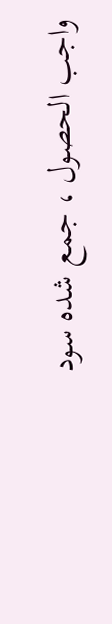واجب الحصول ، جمع شدہ سود